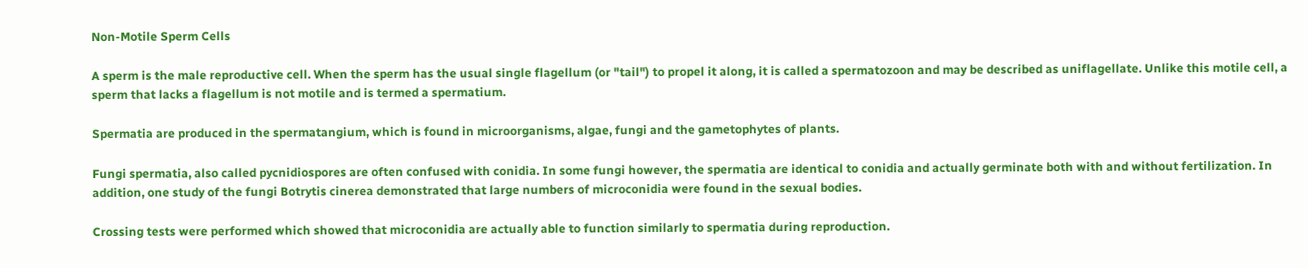Non-Motile Sperm Cells

A sperm is the male reproductive cell. When the sperm has the usual single flagellum (or "tail") to propel it along, it is called a spermatozoon and may be described as uniflagellate. Unlike this motile cell, a sperm that lacks a flagellum is not motile and is termed a spermatium.

Spermatia are produced in the spermatangium, which is found in microorganisms, algae, fungi and the gametophytes of plants.

Fungi spermatia, also called pycnidiospores are often confused with conidia. In some fungi however, the spermatia are identical to conidia and actually germinate both with and without fertilization. In addition, one study of the fungi Botrytis cinerea demonstrated that large numbers of microconidia were found in the sexual bodies.

Crossing tests were performed which showed that microconidia are actually able to function similarly to spermatia during reproduction.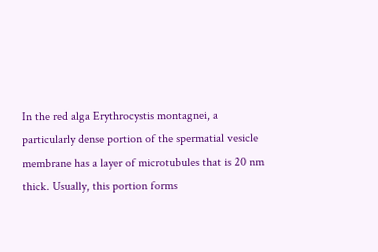In the red alga Erythrocystis montagnei, a particularly dense portion of the spermatial vesicle membrane has a layer of microtubules that is 20 nm thick. Usually, this portion forms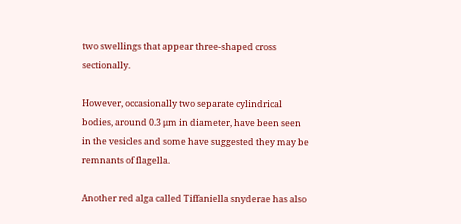two swellings that appear three-shaped cross sectionally.

However, occasionally two separate cylindrical bodies, around 0.3 μm in diameter, have been seen in the vesicles and some have suggested they may be remnants of flagella.

Another red alga called Tiffaniella snyderae has also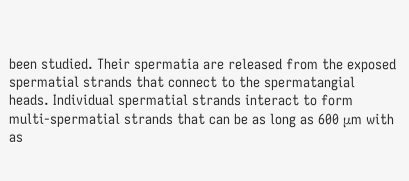been studied. Their spermatia are released from the exposed spermatial strands that connect to the spermatangial heads. Individual spermatial strands interact to form multi-spermatial strands that can be as long as 600 μm with as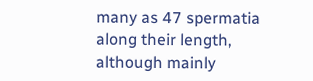many as 47 spermatia along their length, although mainly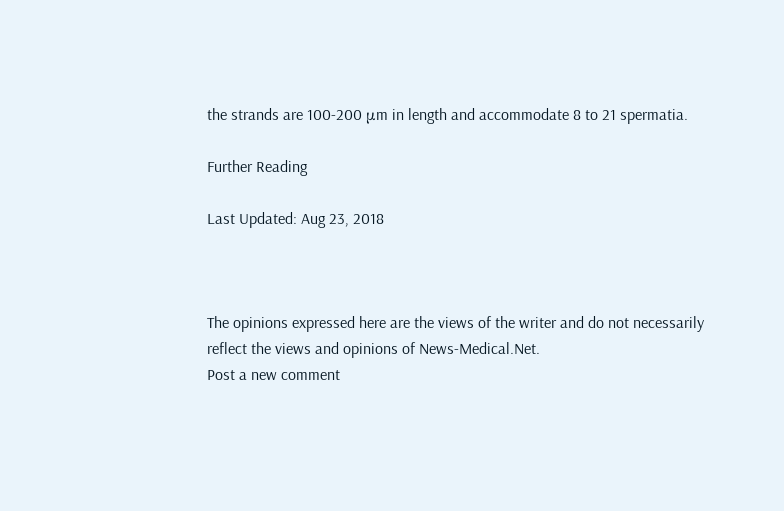the strands are 100-200 μm in length and accommodate 8 to 21 spermatia.

Further Reading

Last Updated: Aug 23, 2018



The opinions expressed here are the views of the writer and do not necessarily reflect the views and opinions of News-Medical.Net.
Post a new comment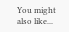You might also like...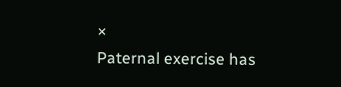×
Paternal exercise has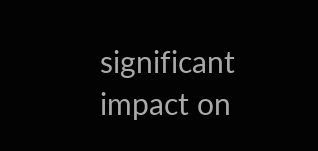significant impact on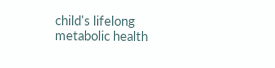child's lifelong metabolic health